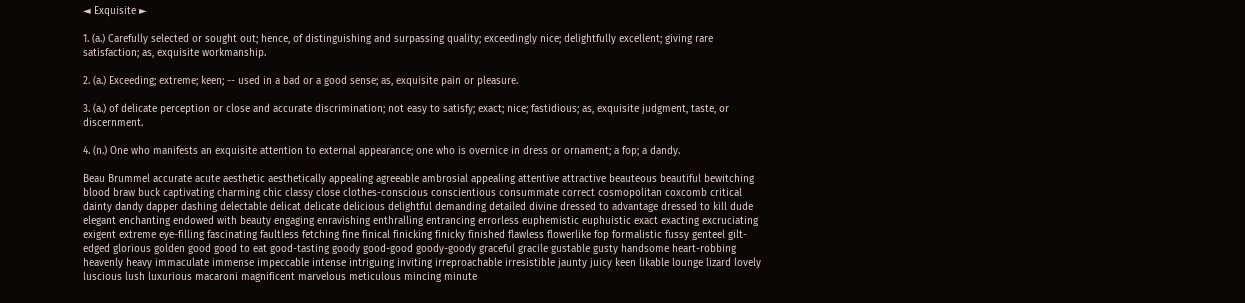◄ Exquisite ►

1. (a.) Carefully selected or sought out; hence, of distinguishing and surpassing quality; exceedingly nice; delightfully excellent; giving rare satisfaction; as, exquisite workmanship.

2. (a.) Exceeding; extreme; keen; -- used in a bad or a good sense; as, exquisite pain or pleasure.

3. (a.) of delicate perception or close and accurate discrimination; not easy to satisfy; exact; nice; fastidious; as, exquisite judgment, taste, or discernment.

4. (n.) One who manifests an exquisite attention to external appearance; one who is overnice in dress or ornament; a fop; a dandy.

Beau Brummel accurate acute aesthetic aesthetically appealing agreeable ambrosial appealing attentive attractive beauteous beautiful bewitching blood braw buck captivating charming chic classy close clothes-conscious conscientious consummate correct cosmopolitan coxcomb critical dainty dandy dapper dashing delectable delicat delicate delicious delightful demanding detailed divine dressed to advantage dressed to kill dude elegant enchanting endowed with beauty engaging enravishing enthralling entrancing errorless euphemistic euphuistic exact exacting excruciating exigent extreme eye-filling fascinating faultless fetching fine finical finicking finicky finished flawless flowerlike fop formalistic fussy genteel gilt-edged glorious golden good good to eat good-tasting goody good-good goody-goody graceful gracile gustable gusty handsome heart-robbing heavenly heavy immaculate immense impeccable intense intriguing inviting irreproachable irresistible jaunty juicy keen likable lounge lizard lovely luscious lush luxurious macaroni magnificent marvelous meticulous mincing minute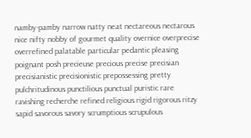namby-pamby narrow natty neat nectareous nectarous nice nifty nobby of gourmet quality overnice overprecise overrefined palatable particular pedantic pleasing poignant posh precieuse precious precise precisian precisianistic precisionistic prepossessing pretty pulchritudinous punctilious punctual puristic rare ravishing recherche refined religious rigid rigorous ritzy sapid savorous savory scrumptious scrupulous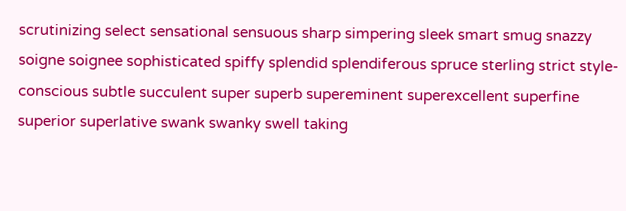scrutinizing select sensational sensuous sharp simpering sleek smart smug snazzy soigne soignee sophisticated spiffy splendid splendiferous spruce sterling strict style-conscious subtle succulent super superb supereminent superexcellent superfine superior superlative swank swanky swell taking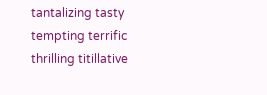tantalizing tasty tempting terrific thrilling titillative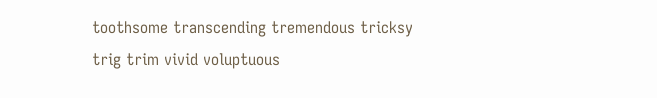toothsome transcending tremendous tricksy trig trim vivid voluptuous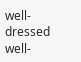well-dressed well-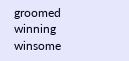groomed winning winsome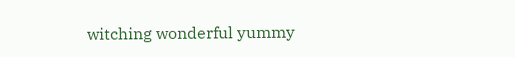witching wonderful yummy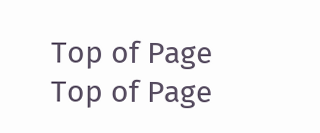Top of Page
Top of Page